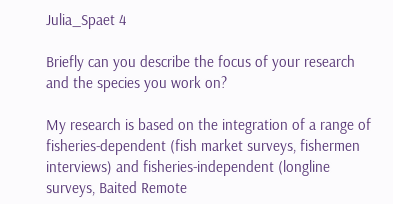Julia_Spaet 4

Briefly can you describe the focus of your research and the species you work on?

My research is based on the integration of a range of fisheries-dependent (fish market surveys, fishermen interviews) and fisheries-independent (longline surveys, Baited Remote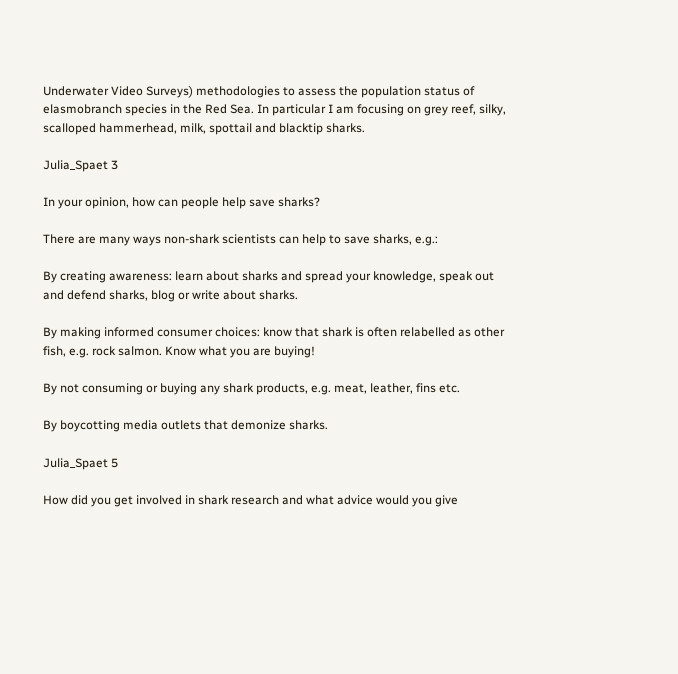Underwater Video Surveys) methodologies to assess the population status of elasmobranch species in the Red Sea. In particular I am focusing on grey reef, silky, scalloped hammerhead, milk, spottail and blacktip sharks.

Julia_Spaet 3

In your opinion, how can people help save sharks?

There are many ways non-shark scientists can help to save sharks, e.g.:

By creating awareness: learn about sharks and spread your knowledge, speak out and defend sharks, blog or write about sharks.

By making informed consumer choices: know that shark is often relabelled as other fish, e.g. rock salmon. Know what you are buying!

By not consuming or buying any shark products, e.g. meat, leather, fins etc.

By boycotting media outlets that demonize sharks.

Julia_Spaet 5

How did you get involved in shark research and what advice would you give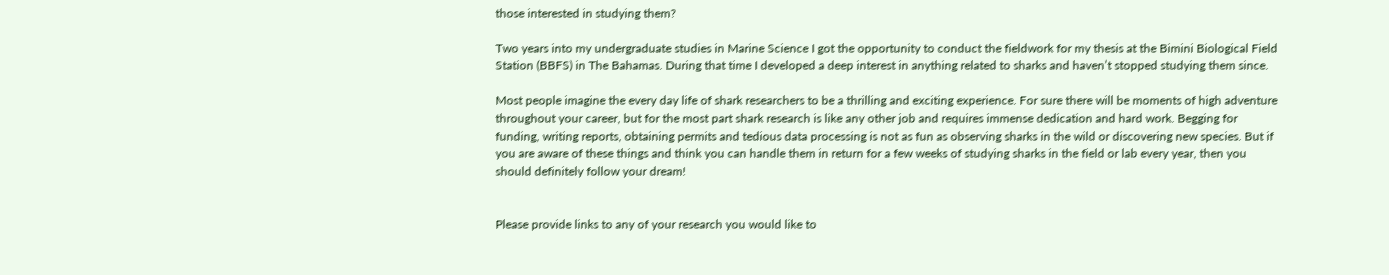those interested in studying them?

Two years into my undergraduate studies in Marine Science I got the opportunity to conduct the fieldwork for my thesis at the Bimini Biological Field Station (BBFS) in The Bahamas. During that time I developed a deep interest in anything related to sharks and haven’t stopped studying them since.

Most people imagine the every day life of shark researchers to be a thrilling and exciting experience. For sure there will be moments of high adventure throughout your career, but for the most part shark research is like any other job and requires immense dedication and hard work. Begging for funding, writing reports, obtaining permits and tedious data processing is not as fun as observing sharks in the wild or discovering new species. But if you are aware of these things and think you can handle them in return for a few weeks of studying sharks in the field or lab every year, then you should definitely follow your dream!


Please provide links to any of your research you would like to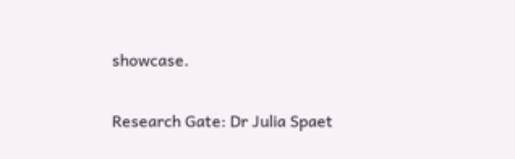showcase.

Research Gate: Dr Julia Spaet